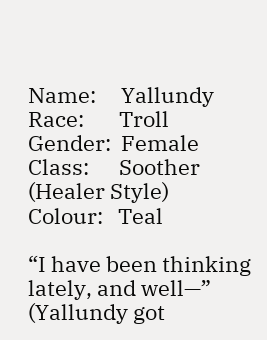Name:     Yallundy
Race:       Troll
Gender:  Female
Class:      Soother (Healer Style)
Colour:   Teal

“I have been thinking lately, and well—” (Yallundy got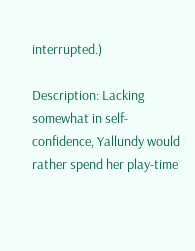interrupted.)

Description: Lacking somewhat in self-confidence, Yallundy would rather spend her play-time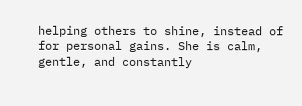helping others to shine, instead of for personal gains. She is calm, gentle, and constantly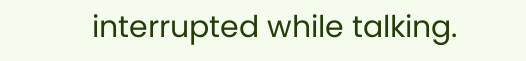interrupted while talking.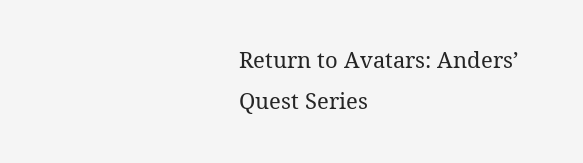Return to Avatars: Anders’ Quest Series